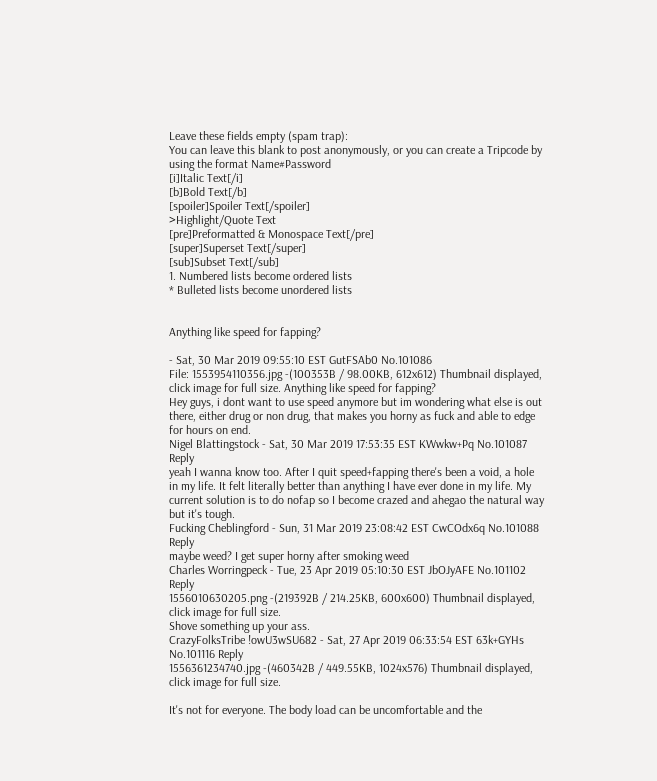Leave these fields empty (spam trap):
You can leave this blank to post anonymously, or you can create a Tripcode by using the format Name#Password
[i]Italic Text[/i]
[b]Bold Text[/b]
[spoiler]Spoiler Text[/spoiler]
>Highlight/Quote Text
[pre]Preformatted & Monospace Text[/pre]
[super]Superset Text[/super]
[sub]Subset Text[/sub]
1. Numbered lists become ordered lists
* Bulleted lists become unordered lists


Anything like speed for fapping?

- Sat, 30 Mar 2019 09:55:10 EST GutFSAb0 No.101086
File: 1553954110356.jpg -(100353B / 98.00KB, 612x612) Thumbnail displayed, click image for full size. Anything like speed for fapping?
Hey guys, i dont want to use speed anymore but im wondering what else is out there, either drug or non drug, that makes you horny as fuck and able to edge for hours on end.
Nigel Blattingstock - Sat, 30 Mar 2019 17:53:35 EST KWwkw+Pq No.101087 Reply
yeah I wanna know too. After I quit speed+fapping there's been a void, a hole in my life. It felt literally better than anything I have ever done in my life. My current solution is to do nofap so I become crazed and ahegao the natural way but it's tough.
Fucking Cheblingford - Sun, 31 Mar 2019 23:08:42 EST CwCOdx6q No.101088 Reply
maybe weed? I get super horny after smoking weed
Charles Worringpeck - Tue, 23 Apr 2019 05:10:30 EST JbOJyAFE No.101102 Reply
1556010630205.png -(219392B / 214.25KB, 600x600) Thumbnail displayed, click image for full size.
Shove something up your ass.
CrazyFolksTribe !owU3wSU682 - Sat, 27 Apr 2019 06:33:54 EST 63k+GYHs No.101116 Reply
1556361234740.jpg -(460342B / 449.55KB, 1024x576) Thumbnail displayed, click image for full size.

It's not for everyone. The body load can be uncomfortable and the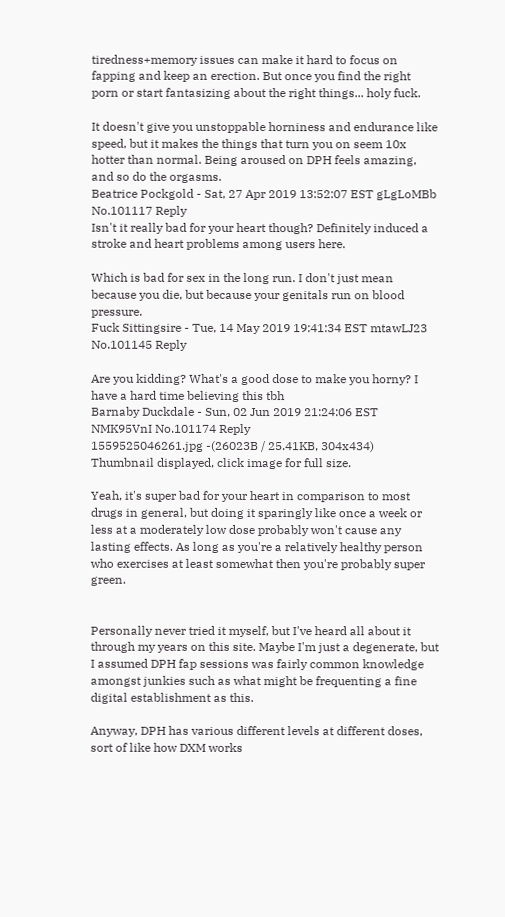tiredness+memory issues can make it hard to focus on fapping and keep an erection. But once you find the right porn or start fantasizing about the right things... holy fuck.

It doesn't give you unstoppable horniness and endurance like speed, but it makes the things that turn you on seem 10x hotter than normal. Being aroused on DPH feels amazing, and so do the orgasms.
Beatrice Pockgold - Sat, 27 Apr 2019 13:52:07 EST gLgLoMBb No.101117 Reply
Isn't it really bad for your heart though? Definitely induced a stroke and heart problems among users here.

Which is bad for sex in the long run. I don't just mean because you die, but because your genitals run on blood pressure.
Fuck Sittingsire - Tue, 14 May 2019 19:41:34 EST mtawLJ23 No.101145 Reply

Are you kidding? What's a good dose to make you horny? I have a hard time believing this tbh
Barnaby Duckdale - Sun, 02 Jun 2019 21:24:06 EST NMK95VnI No.101174 Reply
1559525046261.jpg -(26023B / 25.41KB, 304x434) Thumbnail displayed, click image for full size.

Yeah, it's super bad for your heart in comparison to most drugs in general, but doing it sparingly like once a week or less at a moderately low dose probably won't cause any lasting effects. As long as you're a relatively healthy person who exercises at least somewhat then you're probably super green.


Personally never tried it myself, but I've heard all about it through my years on this site. Maybe I'm just a degenerate, but I assumed DPH fap sessions was fairly common knowledge amongst junkies such as what might be frequenting a fine digital establishment as this.

Anyway, DPH has various different levels at different doses, sort of like how DXM works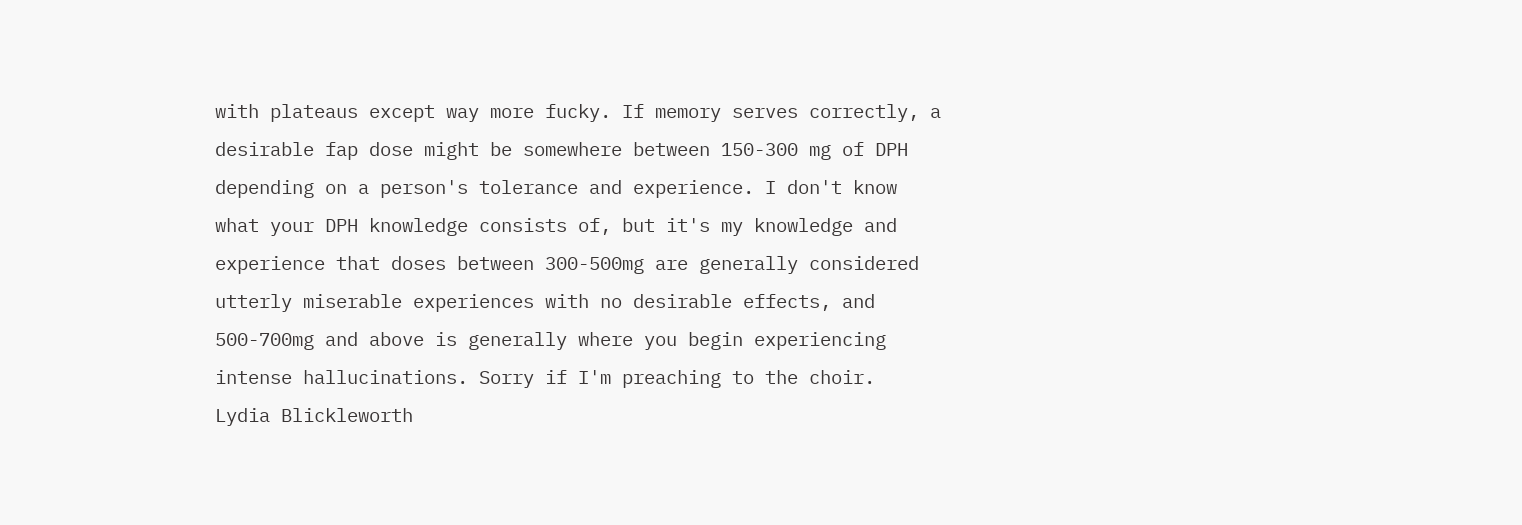with plateaus except way more fucky. If memory serves correctly, a desirable fap dose might be somewhere between 150-300 mg of DPH depending on a person's tolerance and experience. I don't know what your DPH knowledge consists of, but it's my knowledge and experience that doses between 300-500mg are generally considered utterly miserable experiences with no desirable effects, and 500-700mg and above is generally where you begin experiencing intense hallucinations. Sorry if I'm preaching to the choir.
Lydia Blickleworth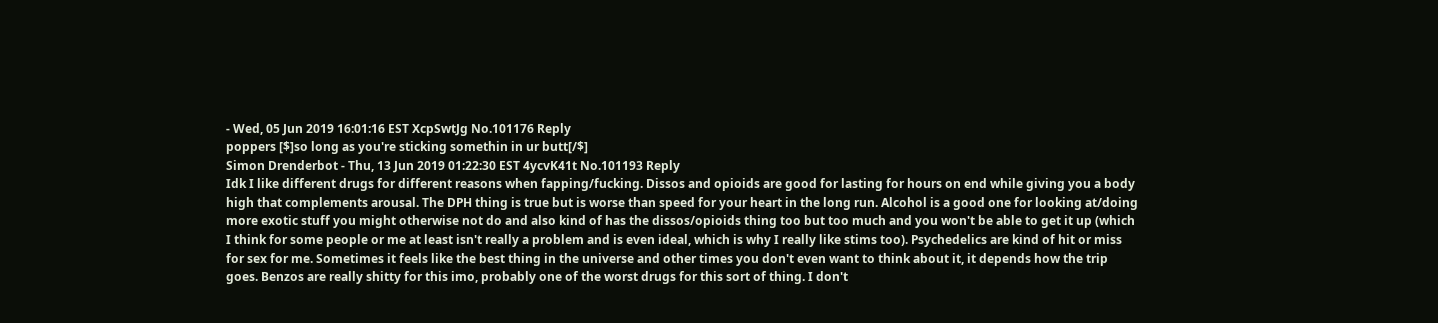- Wed, 05 Jun 2019 16:01:16 EST XcpSwtJg No.101176 Reply
poppers [$]so long as you're sticking somethin in ur butt[/$]
Simon Drenderbot - Thu, 13 Jun 2019 01:22:30 EST 4ycvK41t No.101193 Reply
Idk I like different drugs for different reasons when fapping/fucking. Dissos and opioids are good for lasting for hours on end while giving you a body high that complements arousal. The DPH thing is true but is worse than speed for your heart in the long run. Alcohol is a good one for looking at/doing more exotic stuff you might otherwise not do and also kind of has the dissos/opioids thing too but too much and you won't be able to get it up (which I think for some people or me at least isn't really a problem and is even ideal, which is why I really like stims too). Psychedelics are kind of hit or miss for sex for me. Sometimes it feels like the best thing in the universe and other times you don't even want to think about it, it depends how the trip goes. Benzos are really shitty for this imo, probably one of the worst drugs for this sort of thing. I don't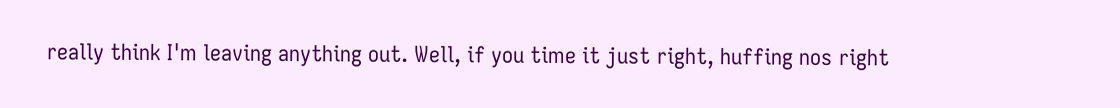really think I'm leaving anything out. Well, if you time it just right, huffing nos right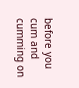before you cum and cumming on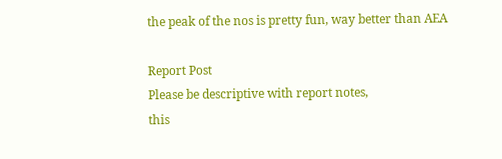the peak of the nos is pretty fun, way better than AEA

Report Post
Please be descriptive with report notes,
this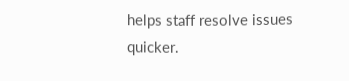helps staff resolve issues quicker.